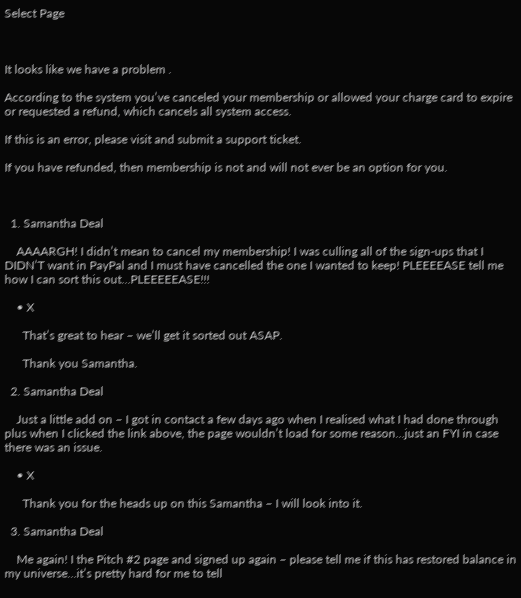Select Page



It looks like we have a problem .

According to the system you’ve canceled your membership or allowed your charge card to expire or requested a refund, which cancels all system access.

If this is an error, please visit and submit a support ticket.

If you have refunded, then membership is not and will not ever be an option for you.



  1. Samantha Deal

    AAAARGH! I didn’t mean to cancel my membership! I was culling all of the sign-ups that I DIDN’T want in PayPal and I must have cancelled the one I wanted to keep! PLEEEEASE tell me how I can sort this out…PLEEEEEASE!!!

    • X

      That’s great to hear – we’ll get it sorted out ASAP.

      Thank you Samantha.

  2. Samantha Deal

    Just a little add on – I got in contact a few days ago when I realised what I had done through plus when I clicked the link above, the page wouldn’t load for some reason…just an FYI in case there was an issue.

    • X

      Thank you for the heads up on this Samantha – I will look into it.

  3. Samantha Deal

    Me again! I the Pitch #2 page and signed up again – please tell me if this has restored balance in my universe…it’s pretty hard for me to tell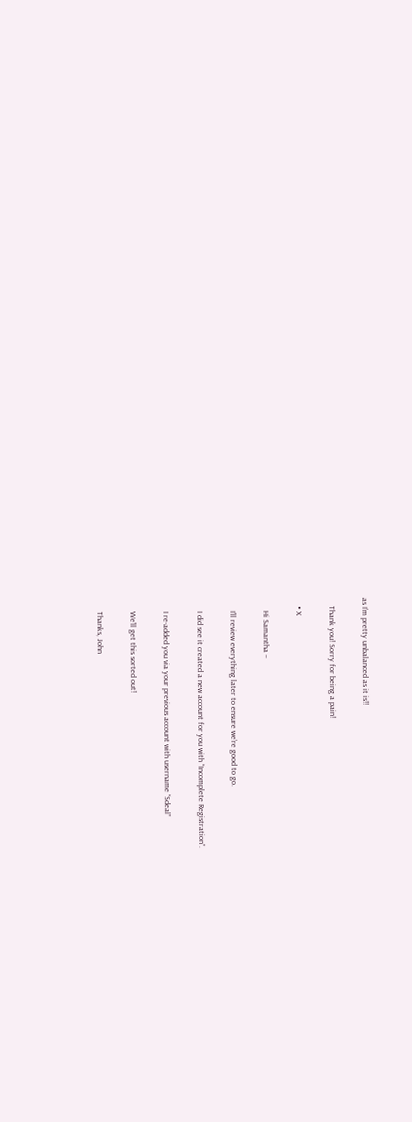as I’m pretty unbalanced as it is!!

    Thank you! Sorry for being a pain!

    • X

      Hi Samantha –

      I’ll review everything later to ensure we’re good to go.

      I did see it created a new account for you with “Incomplete Registration”.

      I re-added you via your previous account with username “Sdeal”

      We’ll get this sorted out!

      Thanks, John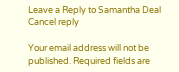Leave a Reply to Samantha Deal Cancel reply

Your email address will not be published. Required fields are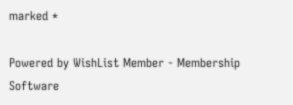marked *

Powered by WishList Member - Membership Software